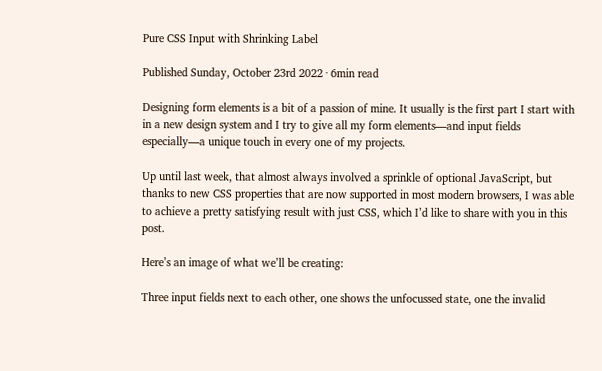Pure CSS Input with Shrinking Label

Published Sunday, October 23rd 2022 · 6min read

Designing form elements is a bit of a passion of mine. It usually is the first part I start with in a new design system and I try to give all my form elements—and input fields especially—a unique touch in every one of my projects.

Up until last week, that almost always involved a sprinkle of optional JavaScript, but thanks to new CSS properties that are now supported in most modern browsers, I was able to achieve a pretty satisfying result with just CSS, which I’d like to share with you in this post.

Here’s an image of what we’ll be creating:

Three input fields next to each other, one shows the unfocussed state, one the invalid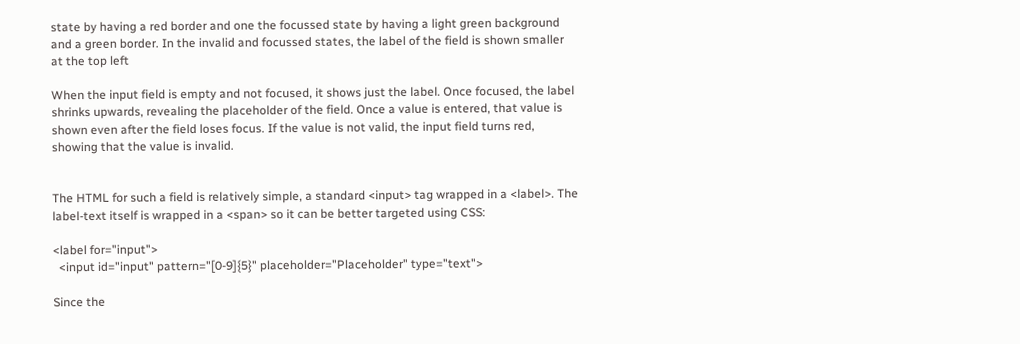state by having a red border and one the focussed state by having a light green background and a green border. In the invalid and focussed states, the label of the field is shown smaller at the top left

When the input field is empty and not focused, it shows just the label. Once focused, the label shrinks upwards, revealing the placeholder of the field. Once a value is entered, that value is shown even after the field loses focus. If the value is not valid, the input field turns red, showing that the value is invalid.


The HTML for such a field is relatively simple, a standard <input> tag wrapped in a <label>. The label-text itself is wrapped in a <span> so it can be better targeted using CSS:

<label for="input">
  <input id="input" pattern="[0-9]{5}" placeholder="Placeholder" type="text">

Since the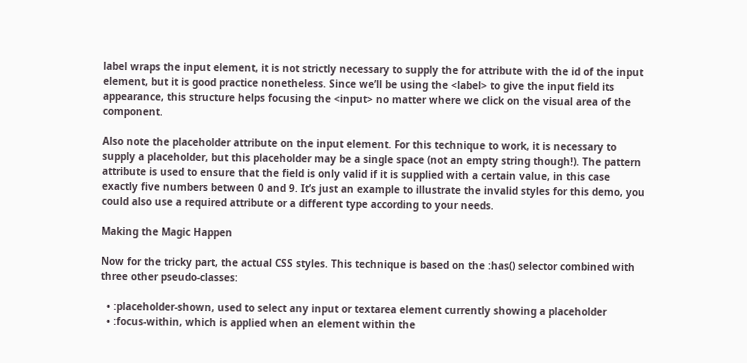label wraps the input element, it is not strictly necessary to supply the for attribute with the id of the input element, but it is good practice nonetheless. Since we’ll be using the <label> to give the input field its appearance, this structure helps focusing the <input> no matter where we click on the visual area of the component.

Also note the placeholder attribute on the input element. For this technique to work, it is necessary to supply a placeholder, but this placeholder may be a single space (not an empty string though!). The pattern attribute is used to ensure that the field is only valid if it is supplied with a certain value, in this case exactly five numbers between 0 and 9. It’s just an example to illustrate the invalid styles for this demo, you could also use a required attribute or a different type according to your needs.

Making the Magic Happen

Now for the tricky part, the actual CSS styles. This technique is based on the :has() selector combined with three other pseudo-classes:

  • :placeholder-shown, used to select any input or textarea element currently showing a placeholder
  • :focus-within, which is applied when an element within the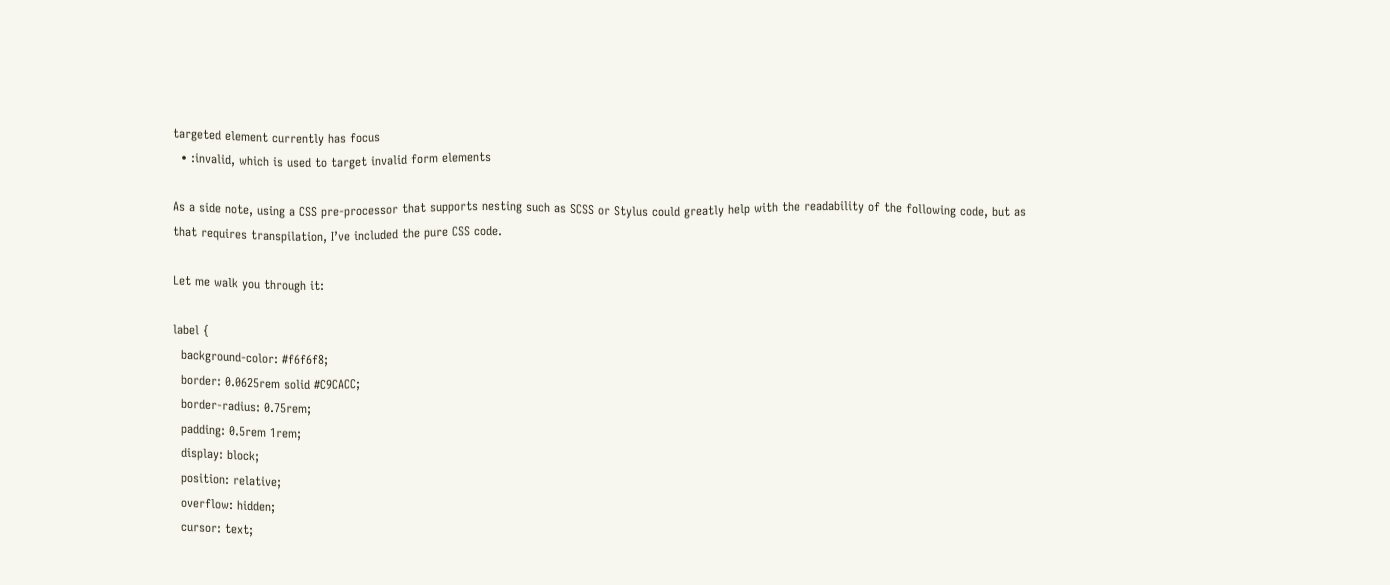targeted element currently has focus
  • :invalid, which is used to target invalid form elements

As a side note, using a CSS pre-processor that supports nesting such as SCSS or Stylus could greatly help with the readability of the following code, but as that requires transpilation, I’ve included the pure CSS code.

Let me walk you through it:

label {
  background-color: #f6f6f8;
  border: 0.0625rem solid #C9CACC;
  border-radius: 0.75rem;
  padding: 0.5rem 1rem;
  display: block;
  position: relative;
  overflow: hidden;
  cursor: text;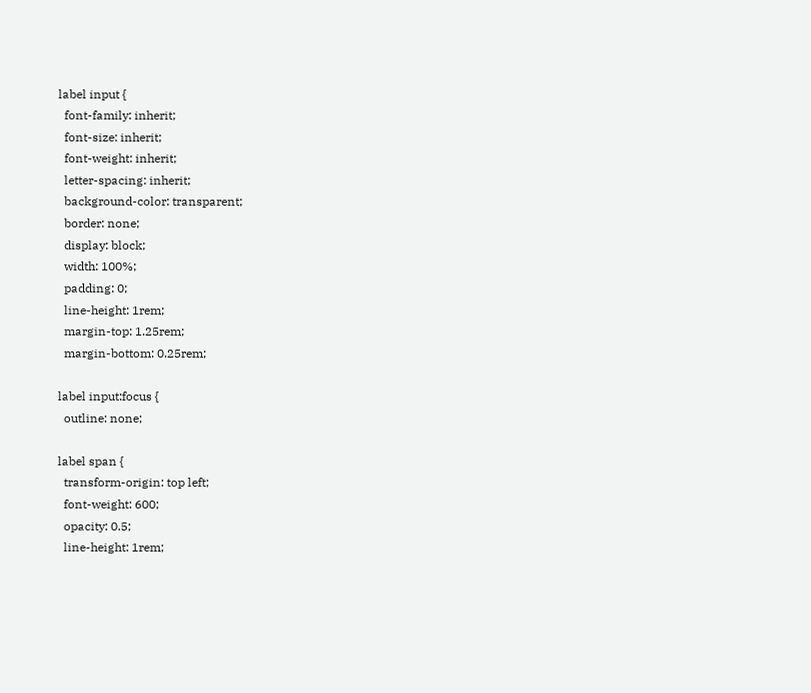label input {
  font-family: inherit;
  font-size: inherit;
  font-weight: inherit;
  letter-spacing: inherit;
  background-color: transparent;
  border: none;
  display: block;
  width: 100%;
  padding: 0;
  line-height: 1rem;
  margin-top: 1.25rem;
  margin-bottom: 0.25rem;

label input:focus {
  outline: none;

label span {
  transform-origin: top left;
  font-weight: 600;
  opacity: 0.5;
  line-height: 1rem;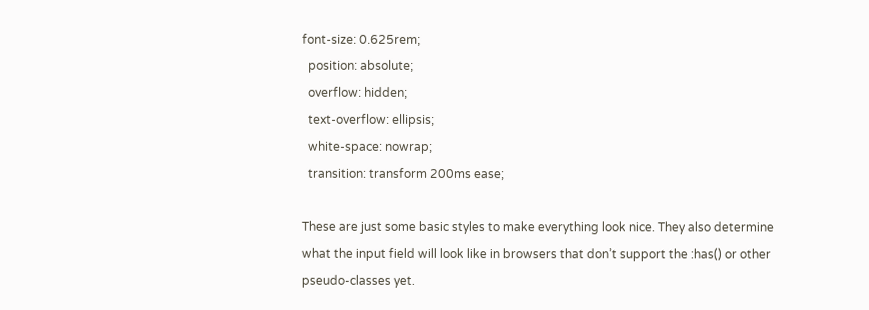font-size: 0.625rem;
  position: absolute;
  overflow: hidden;
  text-overflow: ellipsis;
  white-space: nowrap;
  transition: transform 200ms ease;

These are just some basic styles to make everything look nice. They also determine what the input field will look like in browsers that don’t support the :has() or other pseudo-classes yet.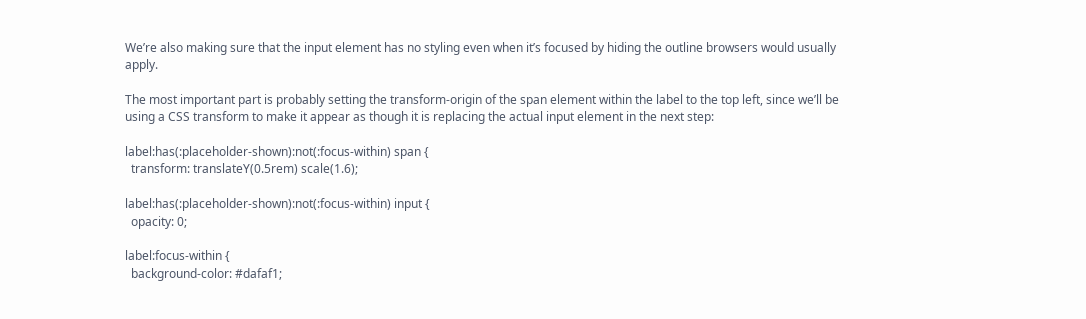We’re also making sure that the input element has no styling even when it’s focused by hiding the outline browsers would usually apply.

The most important part is probably setting the transform-origin of the span element within the label to the top left, since we’ll be using a CSS transform to make it appear as though it is replacing the actual input element in the next step:

label:has(:placeholder-shown):not(:focus-within) span {
  transform: translateY(0.5rem) scale(1.6);

label:has(:placeholder-shown):not(:focus-within) input {
  opacity: 0;

label:focus-within {
  background-color: #dafaf1;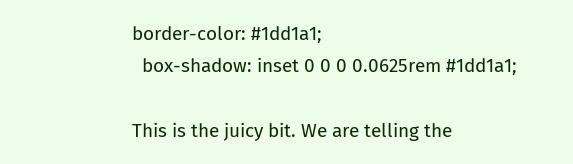border-color: #1dd1a1;
  box-shadow: inset 0 0 0 0.0625rem #1dd1a1;

This is the juicy bit. We are telling the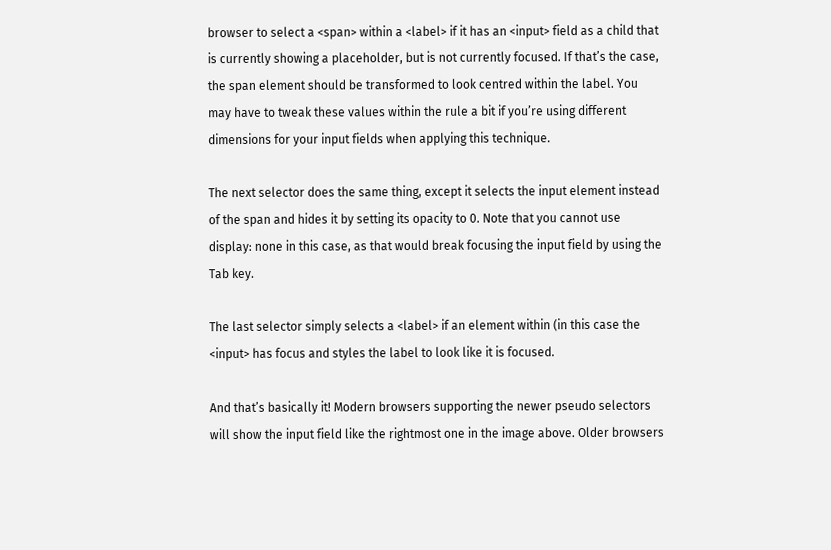browser to select a <span> within a <label> if it has an <input> field as a child that is currently showing a placeholder, but is not currently focused. If that’s the case, the span element should be transformed to look centred within the label. You may have to tweak these values within the rule a bit if you’re using different dimensions for your input fields when applying this technique.

The next selector does the same thing, except it selects the input element instead of the span and hides it by setting its opacity to 0. Note that you cannot use display: none in this case, as that would break focusing the input field by using the Tab key.

The last selector simply selects a <label> if an element within (in this case the <input> has focus and styles the label to look like it is focused.

And that’s basically it! Modern browsers supporting the newer pseudo selectors will show the input field like the rightmost one in the image above. Older browsers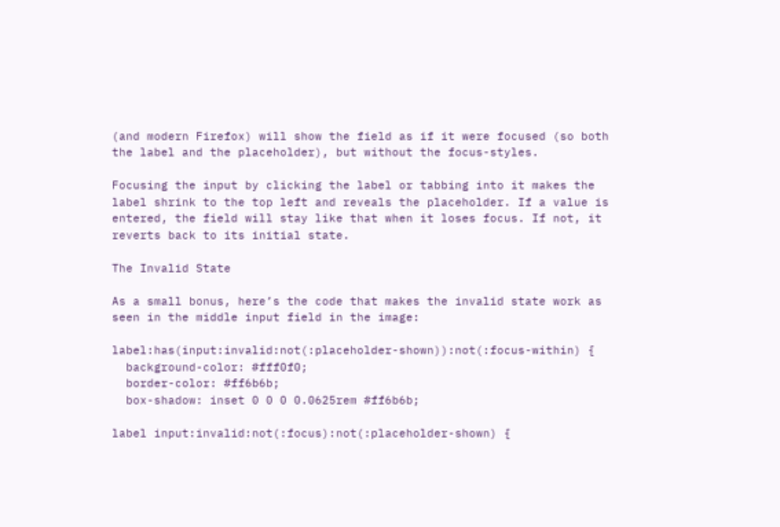(and modern Firefox) will show the field as if it were focused (so both the label and the placeholder), but without the focus-styles.

Focusing the input by clicking the label or tabbing into it makes the label shrink to the top left and reveals the placeholder. If a value is entered, the field will stay like that when it loses focus. If not, it reverts back to its initial state.

The Invalid State

As a small bonus, here’s the code that makes the invalid state work as seen in the middle input field in the image:

label:has(input:invalid:not(:placeholder-shown)):not(:focus-within) {
  background-color: #fff0f0;
  border-color: #ff6b6b;
  box-shadow: inset 0 0 0 0.0625rem #ff6b6b;

label input:invalid:not(:focus):not(:placeholder-shown) {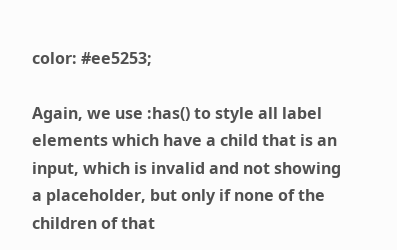color: #ee5253;

Again, we use :has() to style all label elements which have a child that is an input, which is invalid and not showing a placeholder, but only if none of the children of that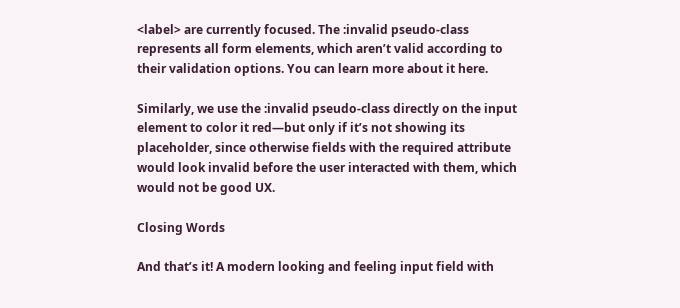<label> are currently focused. The :invalid pseudo-class represents all form elements, which aren’t valid according to their validation options. You can learn more about it here.

Similarly, we use the :invalid pseudo-class directly on the input element to color it red—but only if it’s not showing its placeholder, since otherwise fields with the required attribute would look invalid before the user interacted with them, which would not be good UX.

Closing Words

And that’s it! A modern looking and feeling input field with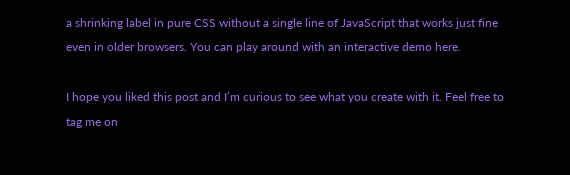a shrinking label in pure CSS without a single line of JavaScript that works just fine even in older browsers. You can play around with an interactive demo here.

I hope you liked this post and I’m curious to see what you create with it. Feel free to tag me on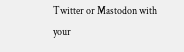Twitter or Mastodon with your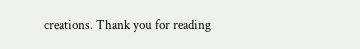creations. Thank you for reading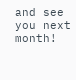and see you next month!